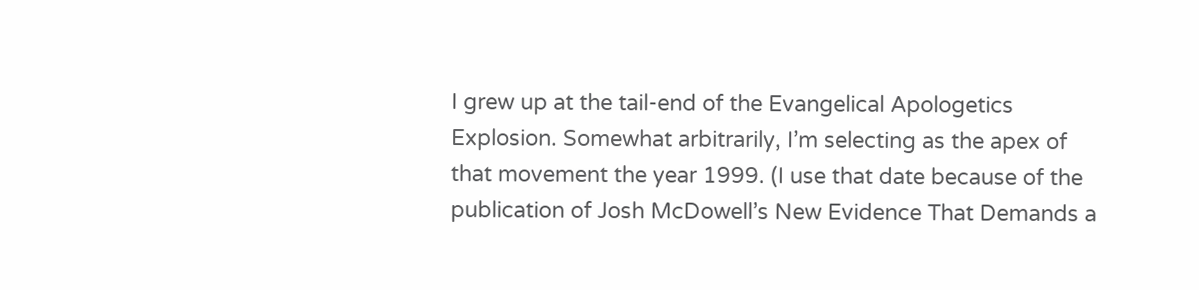I grew up at the tail-end of the Evangelical Apologetics Explosion. Somewhat arbitrarily, I’m selecting as the apex of that movement the year 1999. (I use that date because of the publication of Josh McDowell’s New Evidence That Demands a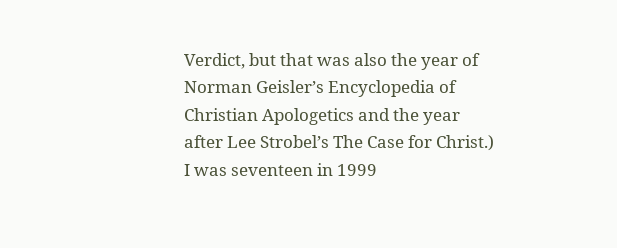Verdict, but that was also the year of Norman Geisler’s Encyclopedia of Christian Apologetics and the year after Lee Strobel’s The Case for Christ.) I was seventeen in 1999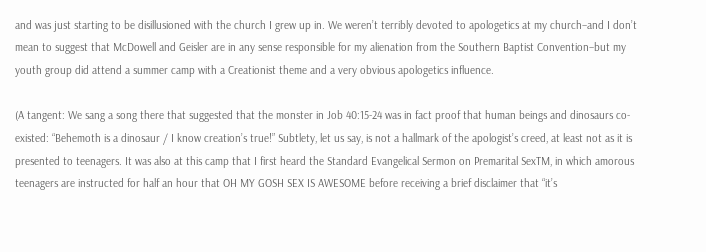and was just starting to be disillusioned with the church I grew up in. We weren’t terribly devoted to apologetics at my church–and I don’t mean to suggest that McDowell and Geisler are in any sense responsible for my alienation from the Southern Baptist Convention–but my youth group did attend a summer camp with a Creationist theme and a very obvious apologetics influence.

(A tangent: We sang a song there that suggested that the monster in Job 40:15-24 was in fact proof that human beings and dinosaurs co-existed: “Behemoth is a dinosaur / I know creation’s true!” Subtlety, let us say, is not a hallmark of the apologist’s creed, at least not as it is presented to teenagers. It was also at this camp that I first heard the Standard Evangelical Sermon on Premarital SexTM, in which amorous teenagers are instructed for half an hour that OH MY GOSH SEX IS AWESOME before receiving a brief disclaimer that “it’s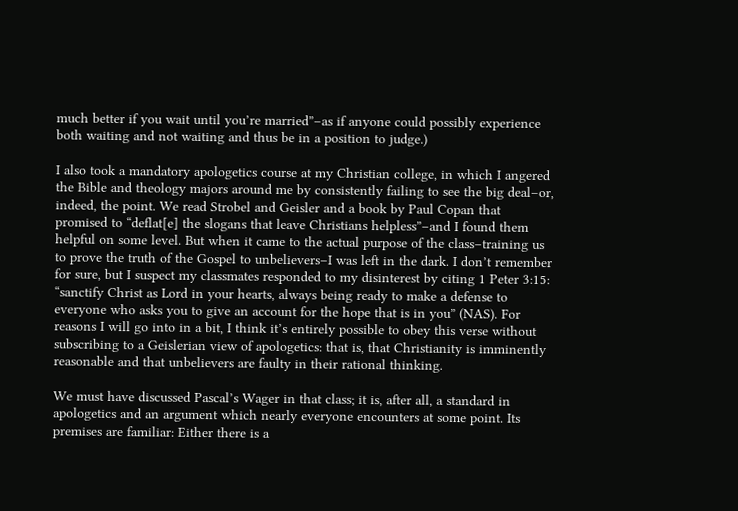much better if you wait until you’re married”–as if anyone could possibly experience both waiting and not waiting and thus be in a position to judge.)

I also took a mandatory apologetics course at my Christian college, in which I angered the Bible and theology majors around me by consistently failing to see the big deal–or, indeed, the point. We read Strobel and Geisler and a book by Paul Copan that promised to “deflat[e] the slogans that leave Christians helpless”–and I found them helpful on some level. But when it came to the actual purpose of the class–training us to prove the truth of the Gospel to unbelievers–I was left in the dark. I don’t remember for sure, but I suspect my classmates responded to my disinterest by citing 1 Peter 3:15: “sanctify Christ as Lord in your hearts, always being ready to make a defense to everyone who asks you to give an account for the hope that is in you” (NAS). For reasons I will go into in a bit, I think it’s entirely possible to obey this verse without subscribing to a Geislerian view of apologetics: that is, that Christianity is imminently reasonable and that unbelievers are faulty in their rational thinking.

We must have discussed Pascal’s Wager in that class; it is, after all, a standard in apologetics and an argument which nearly everyone encounters at some point. Its premises are familiar: Either there is a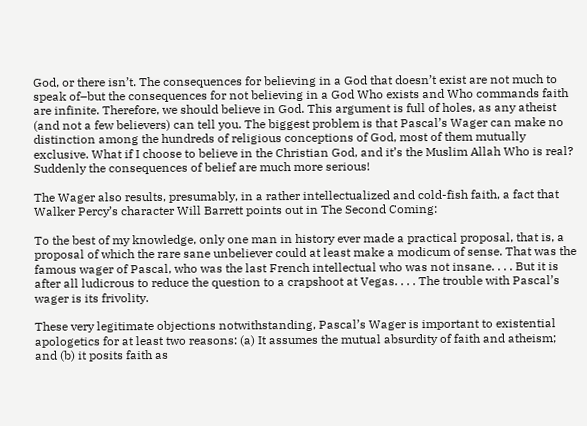God, or there isn’t. The consequences for believing in a God that doesn’t exist are not much to speak of–but the consequences for not believing in a God Who exists and Who commands faith are infinite. Therefore, we should believe in God. This argument is full of holes, as any atheist (and not a few believers) can tell you. The biggest problem is that Pascal’s Wager can make no distinction among the hundreds of religious conceptions of God, most of them mutually exclusive. What if I choose to believe in the Christian God, and it’s the Muslim Allah Who is real? Suddenly the consequences of belief are much more serious!

The Wager also results, presumably, in a rather intellectualized and cold-fish faith, a fact that Walker Percy’s character Will Barrett points out in The Second Coming:

To the best of my knowledge, only one man in history ever made a practical proposal, that is, a proposal of which the rare sane unbeliever could at least make a modicum of sense. That was the famous wager of Pascal, who was the last French intellectual who was not insane. . . . But it is after all ludicrous to reduce the question to a crapshoot at Vegas. . . . The trouble with Pascal’s wager is its frivolity.

These very legitimate objections notwithstanding, Pascal’s Wager is important to existential apologetics for at least two reasons: (a) It assumes the mutual absurdity of faith and atheism; and (b) it posits faith as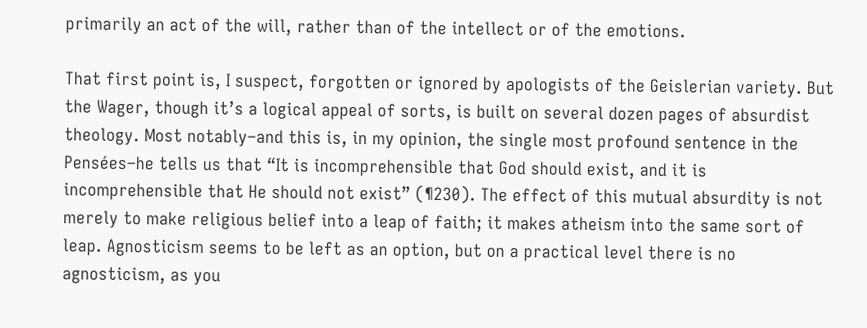primarily an act of the will, rather than of the intellect or of the emotions.

That first point is, I suspect, forgotten or ignored by apologists of the Geislerian variety. But the Wager, though it’s a logical appeal of sorts, is built on several dozen pages of absurdist theology. Most notably–and this is, in my opinion, the single most profound sentence in the Pensées–he tells us that “It is incomprehensible that God should exist, and it is incomprehensible that He should not exist” (¶230). The effect of this mutual absurdity is not merely to make religious belief into a leap of faith; it makes atheism into the same sort of leap. Agnosticism seems to be left as an option, but on a practical level there is no agnosticism, as you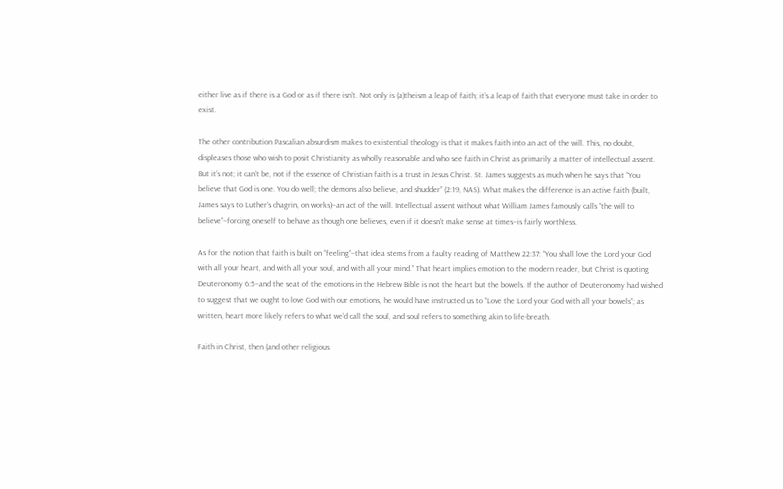either live as if there is a God or as if there isn’t. Not only is (a)theism a leap of faith; it’s a leap of faith that everyone must take in order to exist.

The other contribution Pascalian absurdism makes to existential theology is that it makes faith into an act of the will. This, no doubt, displeases those who wish to posit Christianity as wholly reasonable and who see faith in Christ as primarily a matter of intellectual assent. But it’s not; it can’t be, not if the essence of Christian faith is a trust in Jesus Christ. St. James suggests as much when he says that “You believe that God is one. You do well; the demons also believe, and shudder” (2:19, NAS). What makes the difference is an active faith (built, James says to Luther’s chagrin, on works)–an act of the will. Intellectual assent without what William James famously calls “the will to believe”–forcing oneself to behave as though one believes, even if it doesn’t make sense at times–is fairly worthless.

As for the notion that faith is built on “feeling”–that idea stems from a faulty reading of Matthew 22:37: “You shall love the Lord your God with all your heart, and with all your soul, and with all your mind.” That heart implies emotion to the modern reader, but Christ is quoting Deuteronomy 6:5–and the seat of the emotions in the Hebrew Bible is not the heart but the bowels. If the author of Deuteronomy had wished to suggest that we ought to love God with our emotions, he would have instructed us to “Love the Lord your God with all your bowels”; as written, heart more likely refers to what we’d call the soul, and soul refers to something akin to life-breath.

Faith in Christ, then (and other religious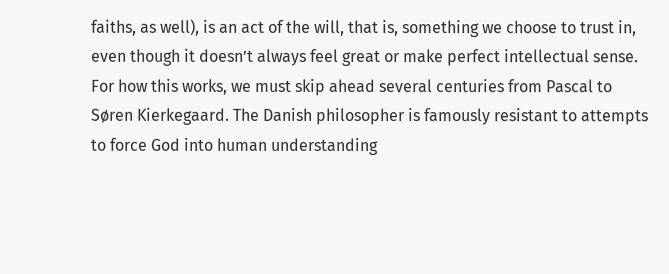faiths, as well), is an act of the will, that is, something we choose to trust in, even though it doesn’t always feel great or make perfect intellectual sense. For how this works, we must skip ahead several centuries from Pascal to Søren Kierkegaard. The Danish philosopher is famously resistant to attempts to force God into human understanding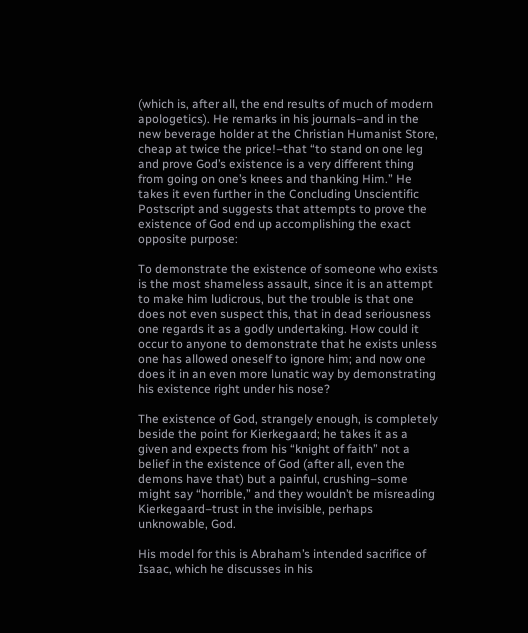(which is, after all, the end results of much of modern apologetics). He remarks in his journals–and in the new beverage holder at the Christian Humanist Store, cheap at twice the price!–that “to stand on one leg and prove God’s existence is a very different thing from going on one’s knees and thanking Him.” He takes it even further in the Concluding Unscientific Postscript and suggests that attempts to prove the existence of God end up accomplishing the exact opposite purpose:

To demonstrate the existence of someone who exists is the most shameless assault, since it is an attempt to make him ludicrous, but the trouble is that one does not even suspect this, that in dead seriousness one regards it as a godly undertaking. How could it occur to anyone to demonstrate that he exists unless one has allowed oneself to ignore him; and now one does it in an even more lunatic way by demonstrating his existence right under his nose?

The existence of God, strangely enough, is completely beside the point for Kierkegaard; he takes it as a given and expects from his “knight of faith” not a belief in the existence of God (after all, even the demons have that) but a painful, crushing–some might say “horrible,” and they wouldn’t be misreading Kierkegaard–trust in the invisible, perhaps unknowable, God.

His model for this is Abraham’s intended sacrifice of Isaac, which he discusses in his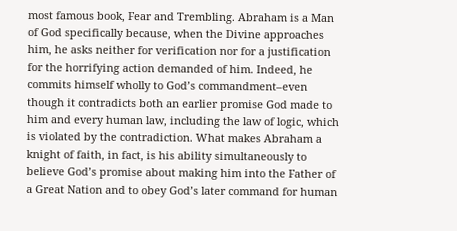most famous book, Fear and Trembling. Abraham is a Man of God specifically because, when the Divine approaches him, he asks neither for verification nor for a justification for the horrifying action demanded of him. Indeed, he commits himself wholly to God’s commandment–even though it contradicts both an earlier promise God made to him and every human law, including the law of logic, which is violated by the contradiction. What makes Abraham a knight of faith, in fact, is his ability simultaneously to believe God’s promise about making him into the Father of a Great Nation and to obey God’s later command for human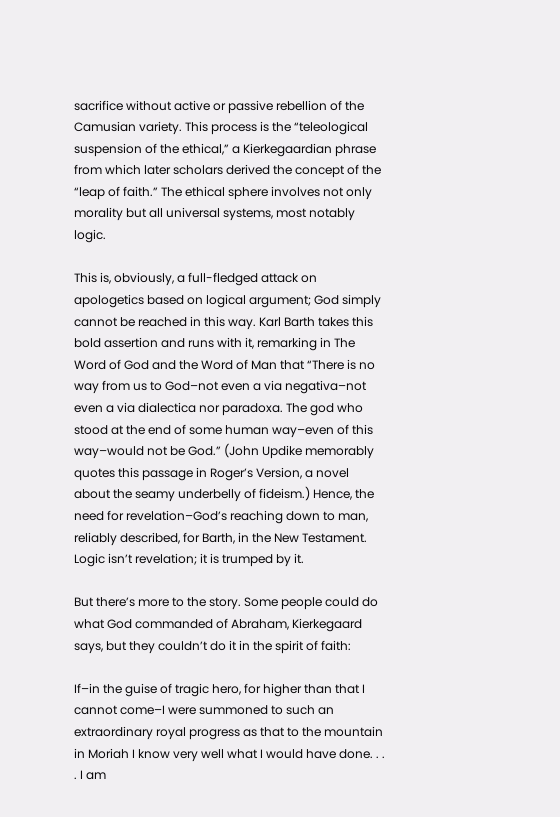sacrifice without active or passive rebellion of the Camusian variety. This process is the “teleological suspension of the ethical,” a Kierkegaardian phrase from which later scholars derived the concept of the “leap of faith.” The ethical sphere involves not only morality but all universal systems, most notably logic.

This is, obviously, a full-fledged attack on apologetics based on logical argument; God simply cannot be reached in this way. Karl Barth takes this bold assertion and runs with it, remarking in The Word of God and the Word of Man that “There is no way from us to God–not even a via negativa–not even a via dialectica nor paradoxa. The god who stood at the end of some human way–even of this way–would not be God.” (John Updike memorably quotes this passage in Roger’s Version, a novel about the seamy underbelly of fideism.) Hence, the need for revelation–God’s reaching down to man, reliably described, for Barth, in the New Testament. Logic isn’t revelation; it is trumped by it.

But there’s more to the story. Some people could do what God commanded of Abraham, Kierkegaard says, but they couldn’t do it in the spirit of faith:

If–in the guise of tragic hero, for higher than that I cannot come–I were summoned to such an extraordinary royal progress as that to the mountain in Moriah I know very well what I would have done. . . . I am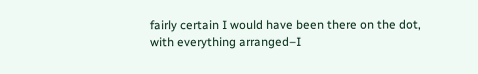fairly certain I would have been there on the dot, with everything arranged–I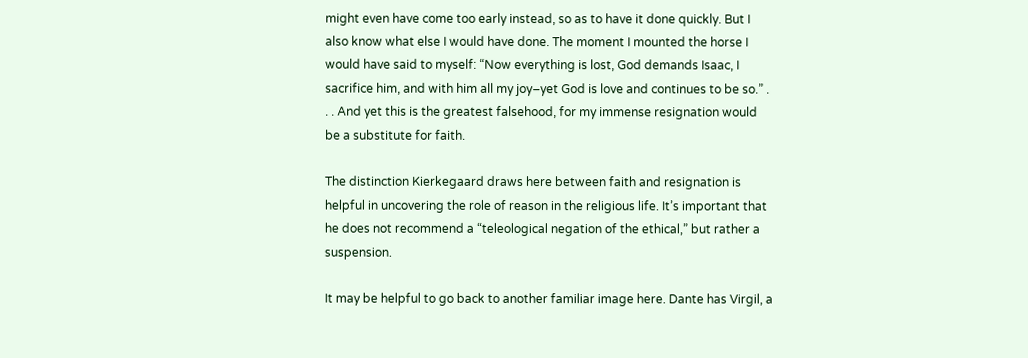might even have come too early instead, so as to have it done quickly. But I also know what else I would have done. The moment I mounted the horse I would have said to myself: “Now everything is lost, God demands Isaac, I sacrifice him, and with him all my joy–yet God is love and continues to be so.” . . . And yet this is the greatest falsehood, for my immense resignation would be a substitute for faith.

The distinction Kierkegaard draws here between faith and resignation is helpful in uncovering the role of reason in the religious life. It’s important that he does not recommend a “teleological negation of the ethical,” but rather a suspension.

It may be helpful to go back to another familiar image here. Dante has Virgil, a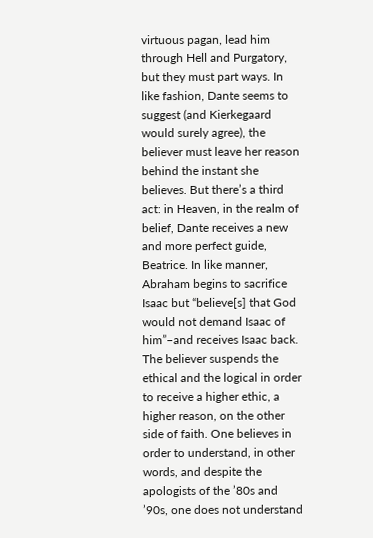virtuous pagan, lead him through Hell and Purgatory, but they must part ways. In like fashion, Dante seems to suggest (and Kierkegaard would surely agree), the believer must leave her reason behind the instant she believes. But there’s a third act: in Heaven, in the realm of belief, Dante receives a new and more perfect guide, Beatrice. In like manner, Abraham begins to sacrifice Isaac but “believe[s] that God would not demand Isaac of him”–and receives Isaac back. The believer suspends the ethical and the logical in order to receive a higher ethic, a higher reason, on the other side of faith. One believes in order to understand, in other words, and despite the apologists of the ’80s and ’90s, one does not understand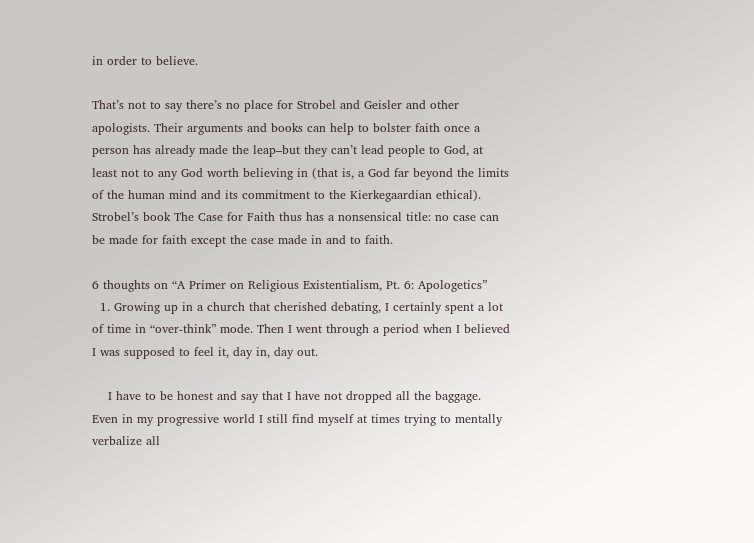in order to believe.

That’s not to say there’s no place for Strobel and Geisler and other apologists. Their arguments and books can help to bolster faith once a person has already made the leap–but they can’t lead people to God, at least not to any God worth believing in (that is, a God far beyond the limits of the human mind and its commitment to the Kierkegaardian ethical). Strobel’s book The Case for Faith thus has a nonsensical title: no case can be made for faith except the case made in and to faith.

6 thoughts on “A Primer on Religious Existentialism, Pt. 6: Apologetics”
  1. Growing up in a church that cherished debating, I certainly spent a lot of time in “over-think” mode. Then I went through a period when I believed I was supposed to feel it, day in, day out.

    I have to be honest and say that I have not dropped all the baggage. Even in my progressive world I still find myself at times trying to mentally verbalize all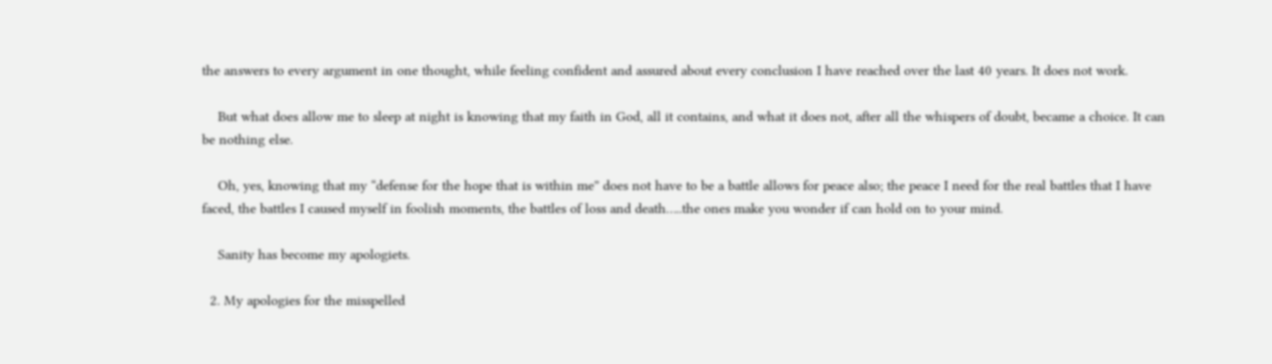the answers to every argument in one thought, while feeling confident and assured about every conclusion I have reached over the last 40 years. It does not work.

    But what does allow me to sleep at night is knowing that my faith in God, all it contains, and what it does not, after all the whispers of doubt, became a choice. It can be nothing else.

    Oh, yes, knowing that my “defense for the hope that is within me” does not have to be a battle allows for peace also; the peace I need for the real battles that I have faced, the battles I caused myself in foolish moments, the battles of loss and death…..the ones make you wonder if can hold on to your mind.

    Sanity has become my apologiets.

  2. My apologies for the misspelled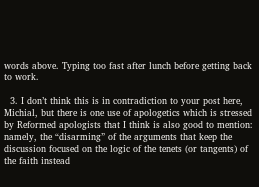words above. Typing too fast after lunch before getting back to work.

  3. I don’t think this is in contradiction to your post here, Michial, but there is one use of apologetics which is stressed by Reformed apologists that I think is also good to mention: namely, the “disarming” of the arguments that keep the discussion focused on the logic of the tenets (or tangents) of the faith instead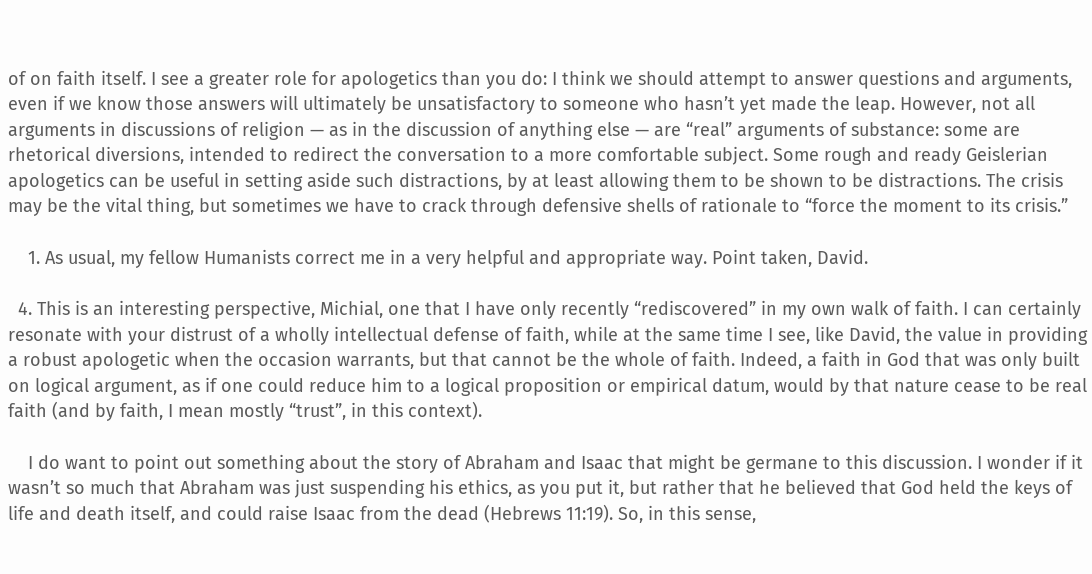of on faith itself. I see a greater role for apologetics than you do: I think we should attempt to answer questions and arguments, even if we know those answers will ultimately be unsatisfactory to someone who hasn’t yet made the leap. However, not all arguments in discussions of religion — as in the discussion of anything else — are “real” arguments of substance: some are rhetorical diversions, intended to redirect the conversation to a more comfortable subject. Some rough and ready Geislerian apologetics can be useful in setting aside such distractions, by at least allowing them to be shown to be distractions. The crisis may be the vital thing, but sometimes we have to crack through defensive shells of rationale to “force the moment to its crisis.”

    1. As usual, my fellow Humanists correct me in a very helpful and appropriate way. Point taken, David.

  4. This is an interesting perspective, Michial, one that I have only recently “rediscovered” in my own walk of faith. I can certainly resonate with your distrust of a wholly intellectual defense of faith, while at the same time I see, like David, the value in providing a robust apologetic when the occasion warrants, but that cannot be the whole of faith. Indeed, a faith in God that was only built on logical argument, as if one could reduce him to a logical proposition or empirical datum, would by that nature cease to be real faith (and by faith, I mean mostly “trust”, in this context).

    I do want to point out something about the story of Abraham and Isaac that might be germane to this discussion. I wonder if it wasn’t so much that Abraham was just suspending his ethics, as you put it, but rather that he believed that God held the keys of life and death itself, and could raise Isaac from the dead (Hebrews 11:19). So, in this sense,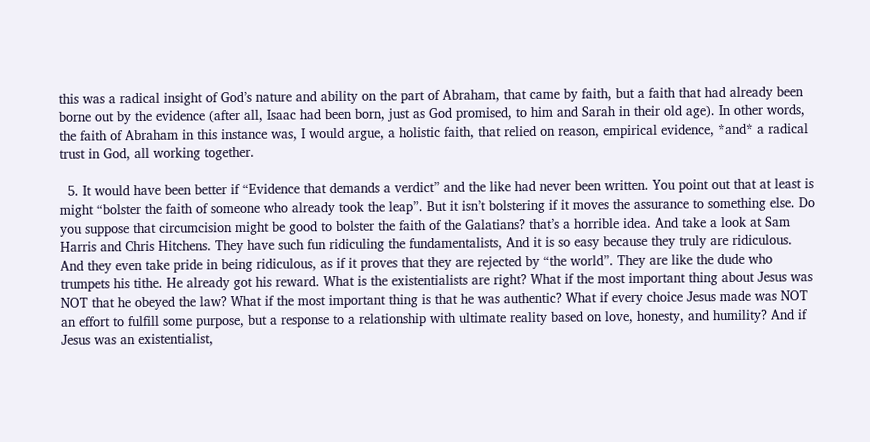this was a radical insight of God’s nature and ability on the part of Abraham, that came by faith, but a faith that had already been borne out by the evidence (after all, Isaac had been born, just as God promised, to him and Sarah in their old age). In other words, the faith of Abraham in this instance was, I would argue, a holistic faith, that relied on reason, empirical evidence, *and* a radical trust in God, all working together.

  5. It would have been better if “Evidence that demands a verdict” and the like had never been written. You point out that at least is might “bolster the faith of someone who already took the leap”. But it isn’t bolstering if it moves the assurance to something else. Do you suppose that circumcision might be good to bolster the faith of the Galatians? that’s a horrible idea. And take a look at Sam Harris and Chris Hitchens. They have such fun ridiculing the fundamentalists, And it is so easy because they truly are ridiculous. And they even take pride in being ridiculous, as if it proves that they are rejected by “the world”. They are like the dude who trumpets his tithe. He already got his reward. What is the existentialists are right? What if the most important thing about Jesus was NOT that he obeyed the law? What if the most important thing is that he was authentic? What if every choice Jesus made was NOT an effort to fulfill some purpose, but a response to a relationship with ultimate reality based on love, honesty, and humility? And if Jesus was an existentialist,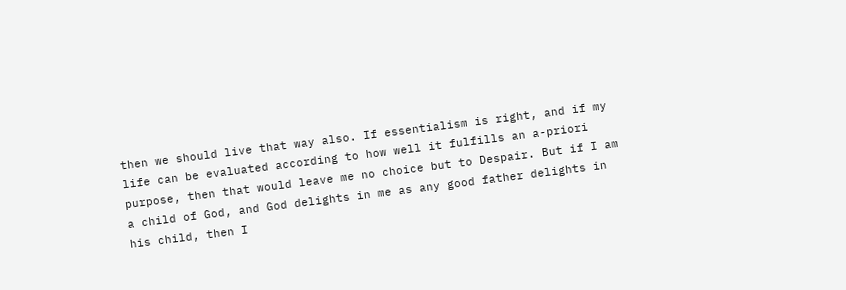then we should live that way also. If essentialism is right, and if my life can be evaluated according to how well it fulfills an a-priori purpose, then that would leave me no choice but to Despair. But if I am a child of God, and God delights in me as any good father delights in his child, then I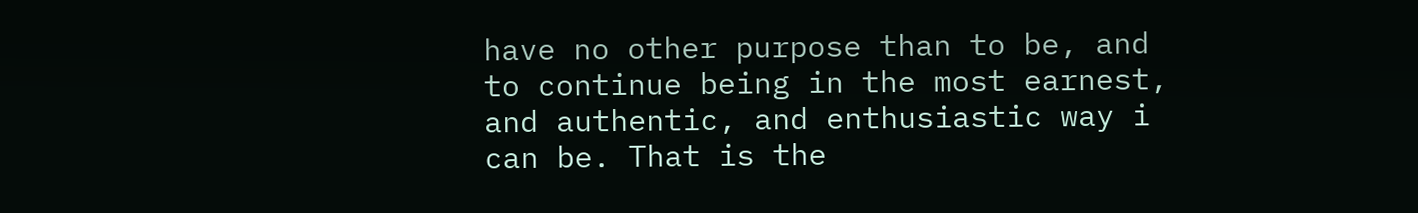have no other purpose than to be, and to continue being in the most earnest, and authentic, and enthusiastic way i can be. That is the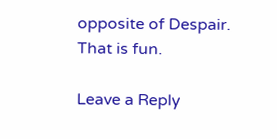opposite of Despair. That is fun.

Leave a Reply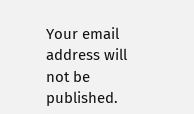Your email address will not be published.